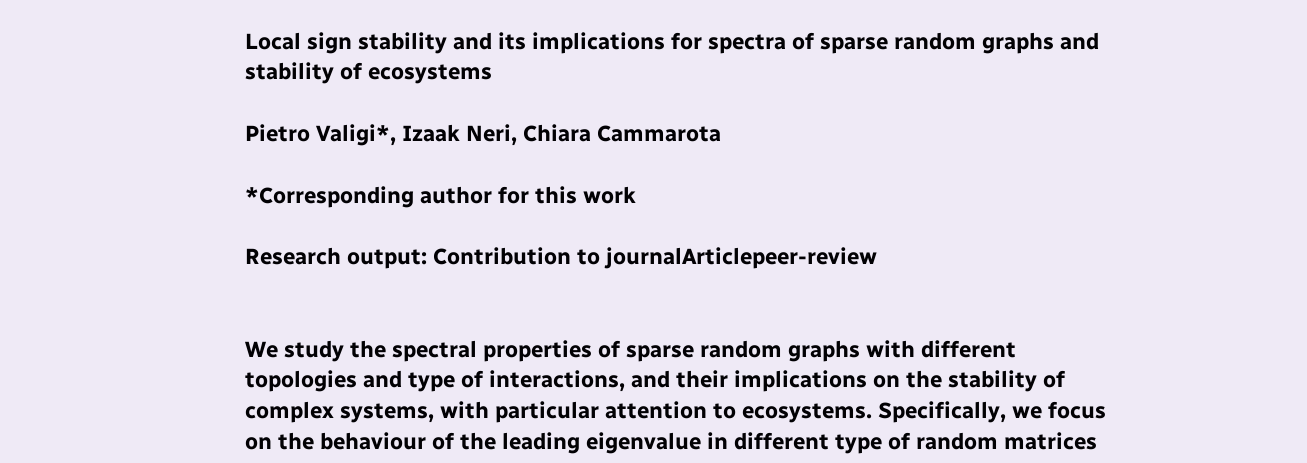Local sign stability and its implications for spectra of sparse random graphs and stability of ecosystems

Pietro Valigi*, Izaak Neri, Chiara Cammarota

*Corresponding author for this work

Research output: Contribution to journalArticlepeer-review


We study the spectral properties of sparse random graphs with different topologies and type of interactions, and their implications on the stability of complex systems, with particular attention to ecosystems. Specifically, we focus on the behaviour of the leading eigenvalue in different type of random matrices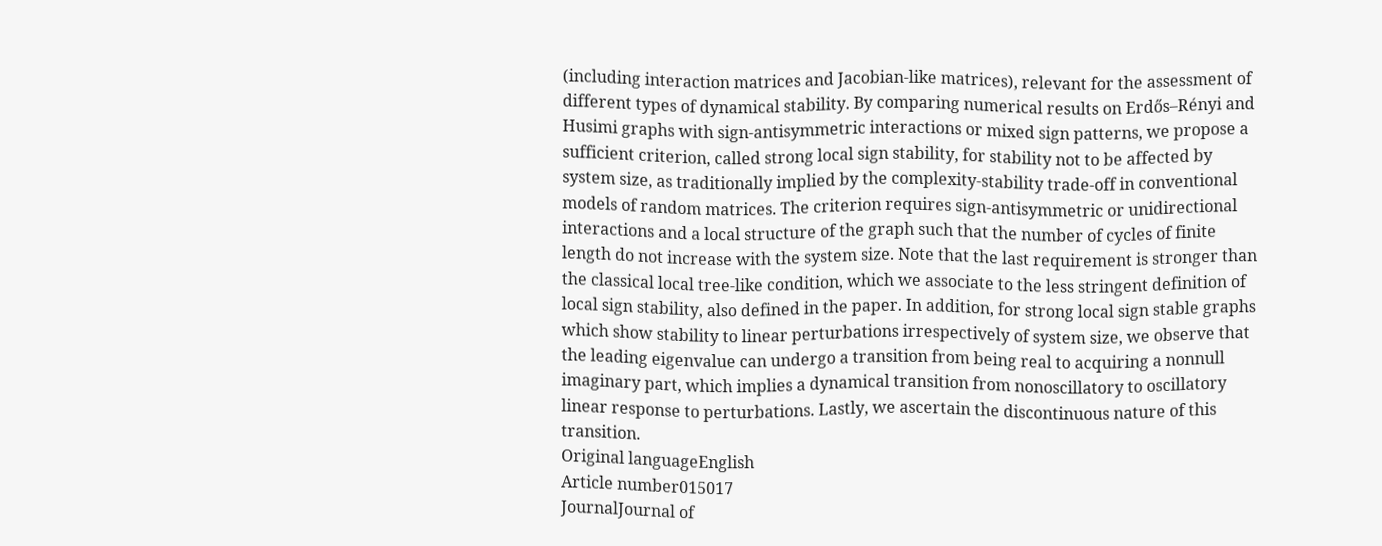(including interaction matrices and Jacobian-like matrices), relevant for the assessment of different types of dynamical stability. By comparing numerical results on Erdős–Rényi and Husimi graphs with sign-antisymmetric interactions or mixed sign patterns, we propose a sufficient criterion, called strong local sign stability, for stability not to be affected by system size, as traditionally implied by the complexity-stability trade-off in conventional models of random matrices. The criterion requires sign-antisymmetric or unidirectional interactions and a local structure of the graph such that the number of cycles of finite length do not increase with the system size. Note that the last requirement is stronger than the classical local tree-like condition, which we associate to the less stringent definition of local sign stability, also defined in the paper. In addition, for strong local sign stable graphs which show stability to linear perturbations irrespectively of system size, we observe that the leading eigenvalue can undergo a transition from being real to acquiring a nonnull imaginary part, which implies a dynamical transition from nonoscillatory to oscillatory linear response to perturbations. Lastly, we ascertain the discontinuous nature of this transition.
Original languageEnglish
Article number015017
JournalJournal of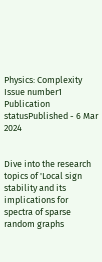Physics: Complexity
Issue number1
Publication statusPublished - 6 Mar 2024


Dive into the research topics of 'Local sign stability and its implications for spectra of sparse random graphs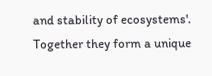and stability of ecosystems'. Together they form a unique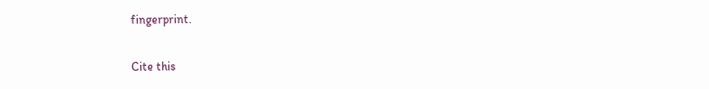fingerprint.

Cite this